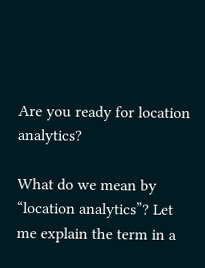Are you ready for location analytics?

What do we mean by “location analytics”? Let me explain the term in a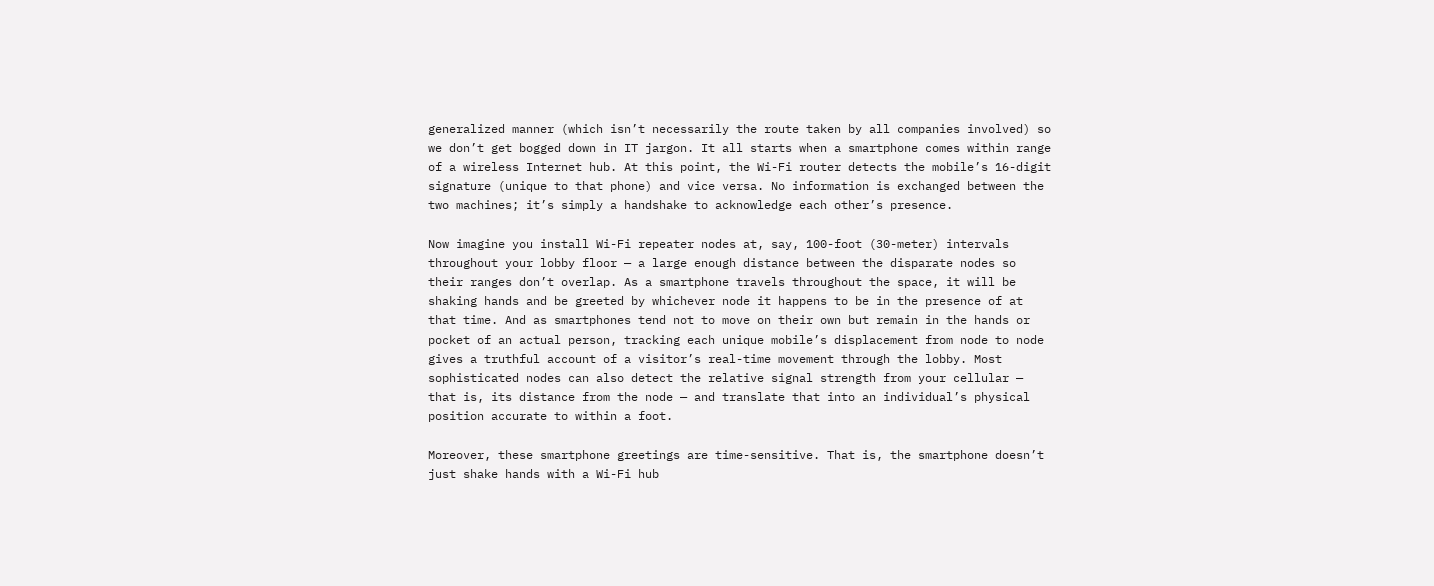generalized manner (which isn’t necessarily the route taken by all companies involved) so we don’t get bogged down in IT jargon. It all starts when a smartphone comes within range of a wireless Internet hub. At this point, the Wi-Fi router detects the mobile’s 16-digit signature (unique to that phone) and vice versa. No information is exchanged between the two machines; it’s simply a handshake to acknowledge each other’s presence.

Now imagine you install Wi-Fi repeater nodes at, say, 100-foot (30-meter) intervals throughout your lobby floor — a large enough distance between the disparate nodes so their ranges don’t overlap. As a smartphone travels throughout the space, it will be shaking hands and be greeted by whichever node it happens to be in the presence of at that time. And as smartphones tend not to move on their own but remain in the hands or pocket of an actual person, tracking each unique mobile’s displacement from node to node gives a truthful account of a visitor’s real-time movement through the lobby. Most sophisticated nodes can also detect the relative signal strength from your cellular — that is, its distance from the node — and translate that into an individual’s physical position accurate to within a foot.

Moreover, these smartphone greetings are time-sensitive. That is, the smartphone doesn’t just shake hands with a Wi-Fi hub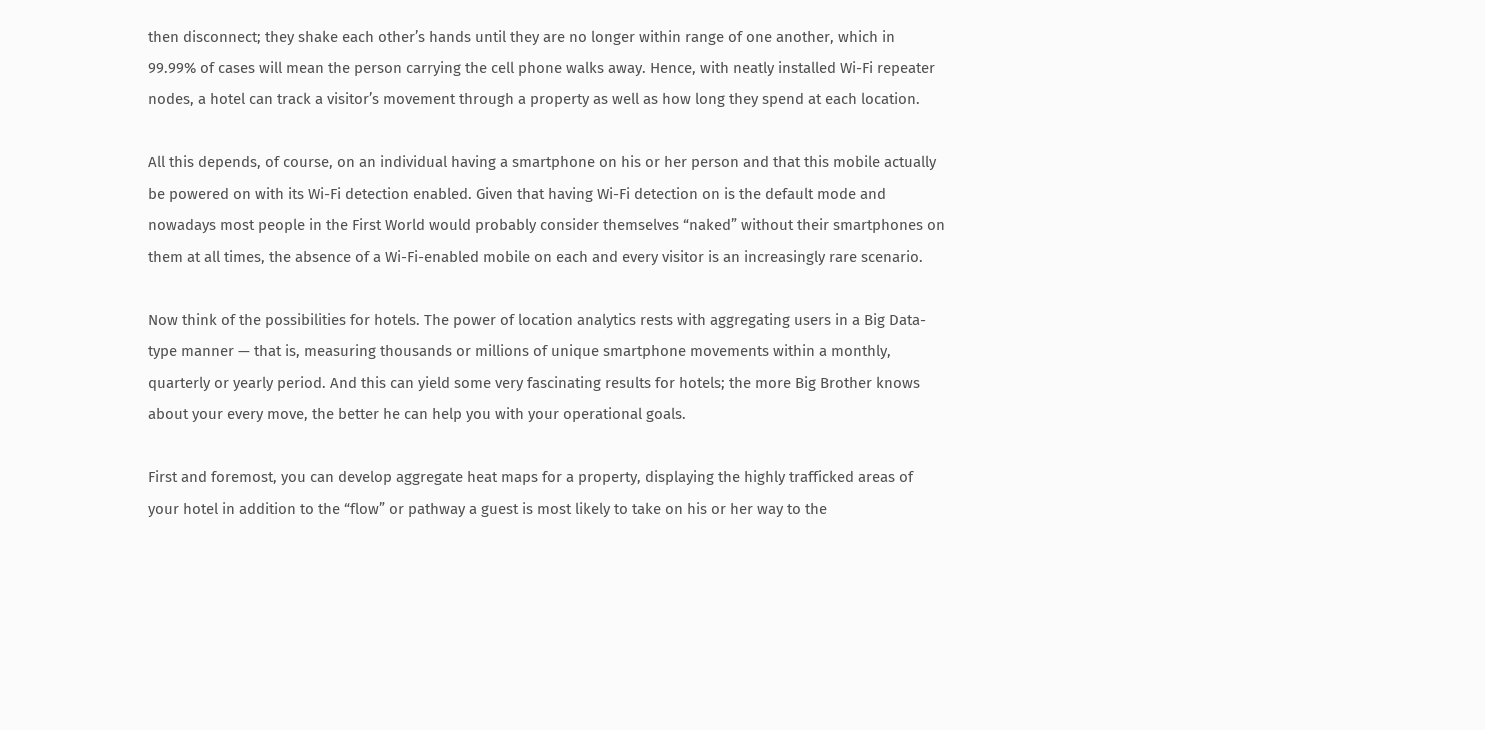then disconnect; they shake each other’s hands until they are no longer within range of one another, which in 99.99% of cases will mean the person carrying the cell phone walks away. Hence, with neatly installed Wi-Fi repeater nodes, a hotel can track a visitor’s movement through a property as well as how long they spend at each location.

All this depends, of course, on an individual having a smartphone on his or her person and that this mobile actually be powered on with its Wi-Fi detection enabled. Given that having Wi-Fi detection on is the default mode and nowadays most people in the First World would probably consider themselves “naked” without their smartphones on them at all times, the absence of a Wi-Fi-enabled mobile on each and every visitor is an increasingly rare scenario.

Now think of the possibilities for hotels. The power of location analytics rests with aggregating users in a Big Data-type manner — that is, measuring thousands or millions of unique smartphone movements within a monthly, quarterly or yearly period. And this can yield some very fascinating results for hotels; the more Big Brother knows about your every move, the better he can help you with your operational goals.

First and foremost, you can develop aggregate heat maps for a property, displaying the highly trafficked areas of your hotel in addition to the “flow” or pathway a guest is most likely to take on his or her way to the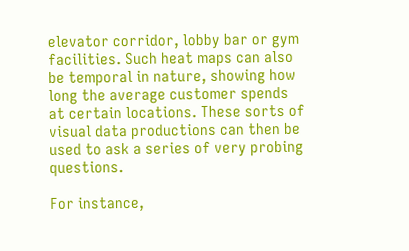elevator corridor, lobby bar or gym facilities. Such heat maps can also be temporal in nature, showing how long the average customer spends at certain locations. These sorts of visual data productions can then be used to ask a series of very probing questions.

For instance,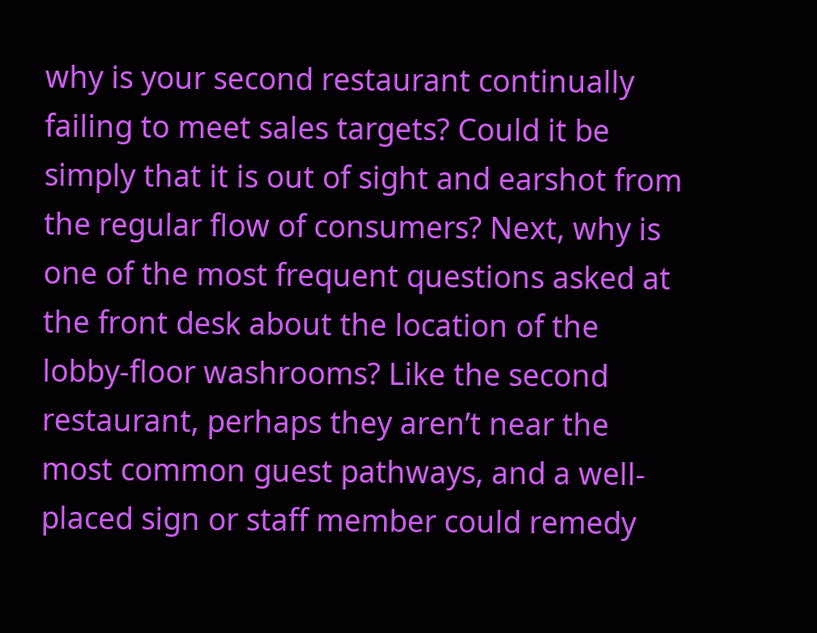why is your second restaurant continually failing to meet sales targets? Could it be simply that it is out of sight and earshot from the regular flow of consumers? Next, why is one of the most frequent questions asked at the front desk about the location of the lobby-floor washrooms? Like the second restaurant, perhaps they aren’t near the most common guest pathways, and a well-placed sign or staff member could remedy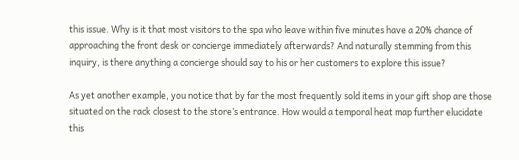this issue. Why is it that most visitors to the spa who leave within five minutes have a 20% chance of approaching the front desk or concierge immediately afterwards? And naturally stemming from this inquiry, is there anything a concierge should say to his or her customers to explore this issue?

As yet another example, you notice that by far the most frequently sold items in your gift shop are those situated on the rack closest to the store’s entrance. How would a temporal heat map further elucidate this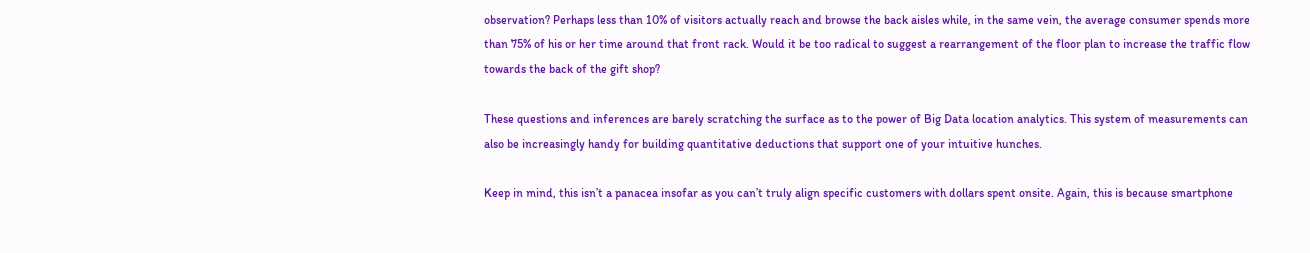observation? Perhaps less than 10% of visitors actually reach and browse the back aisles while, in the same vein, the average consumer spends more than 75% of his or her time around that front rack. Would it be too radical to suggest a rearrangement of the floor plan to increase the traffic flow towards the back of the gift shop?

These questions and inferences are barely scratching the surface as to the power of Big Data location analytics. This system of measurements can also be increasingly handy for building quantitative deductions that support one of your intuitive hunches.

Keep in mind, this isn’t a panacea insofar as you can’t truly align specific customers with dollars spent onsite. Again, this is because smartphone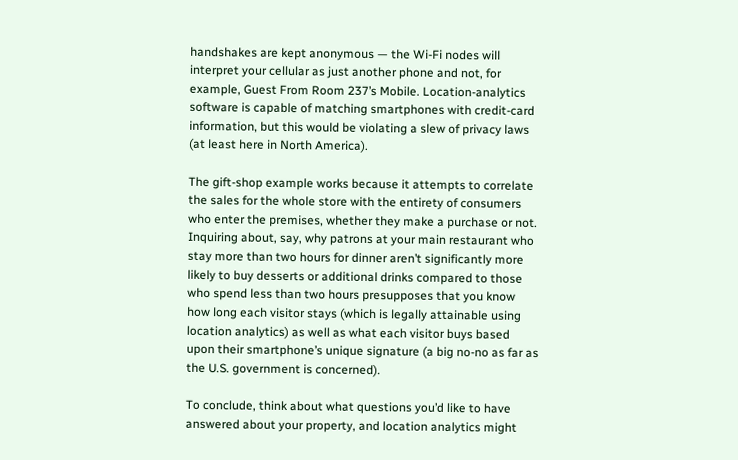handshakes are kept anonymous — the Wi-Fi nodes will interpret your cellular as just another phone and not, for example, Guest From Room 237’s Mobile. Location-analytics software is capable of matching smartphones with credit-card information, but this would be violating a slew of privacy laws (at least here in North America).

The gift-shop example works because it attempts to correlate the sales for the whole store with the entirety of consumers who enter the premises, whether they make a purchase or not. Inquiring about, say, why patrons at your main restaurant who stay more than two hours for dinner aren’t significantly more likely to buy desserts or additional drinks compared to those who spend less than two hours presupposes that you know how long each visitor stays (which is legally attainable using location analytics) as well as what each visitor buys based upon their smartphone’s unique signature (a big no-no as far as the U.S. government is concerned).

To conclude, think about what questions you’d like to have answered about your property, and location analytics might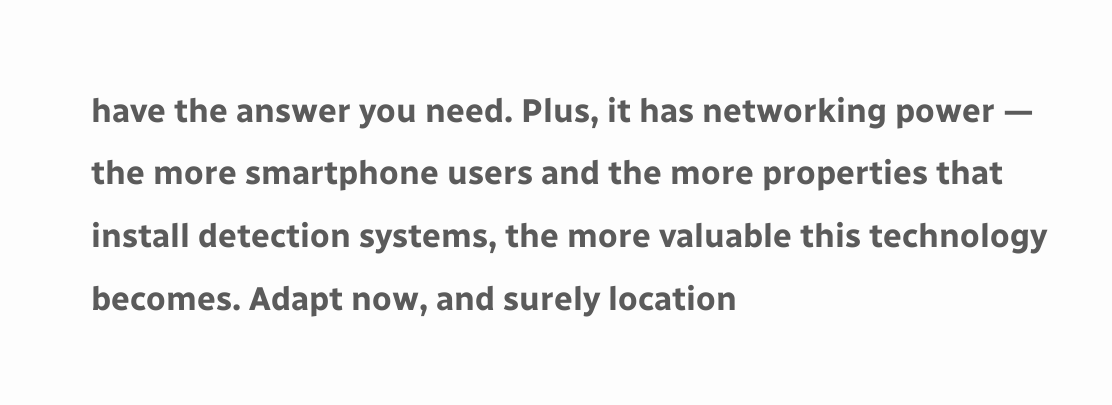have the answer you need. Plus, it has networking power — the more smartphone users and the more properties that install detection systems, the more valuable this technology becomes. Adapt now, and surely location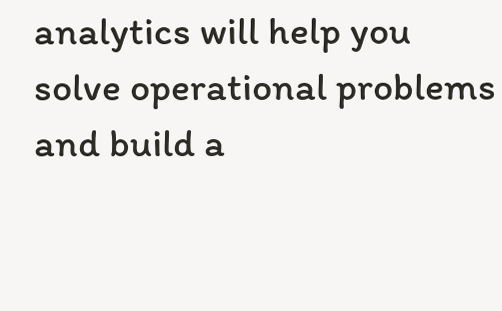analytics will help you solve operational problems and build a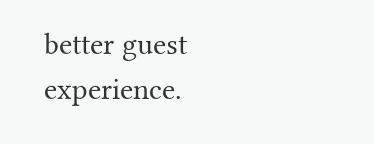better guest experience.